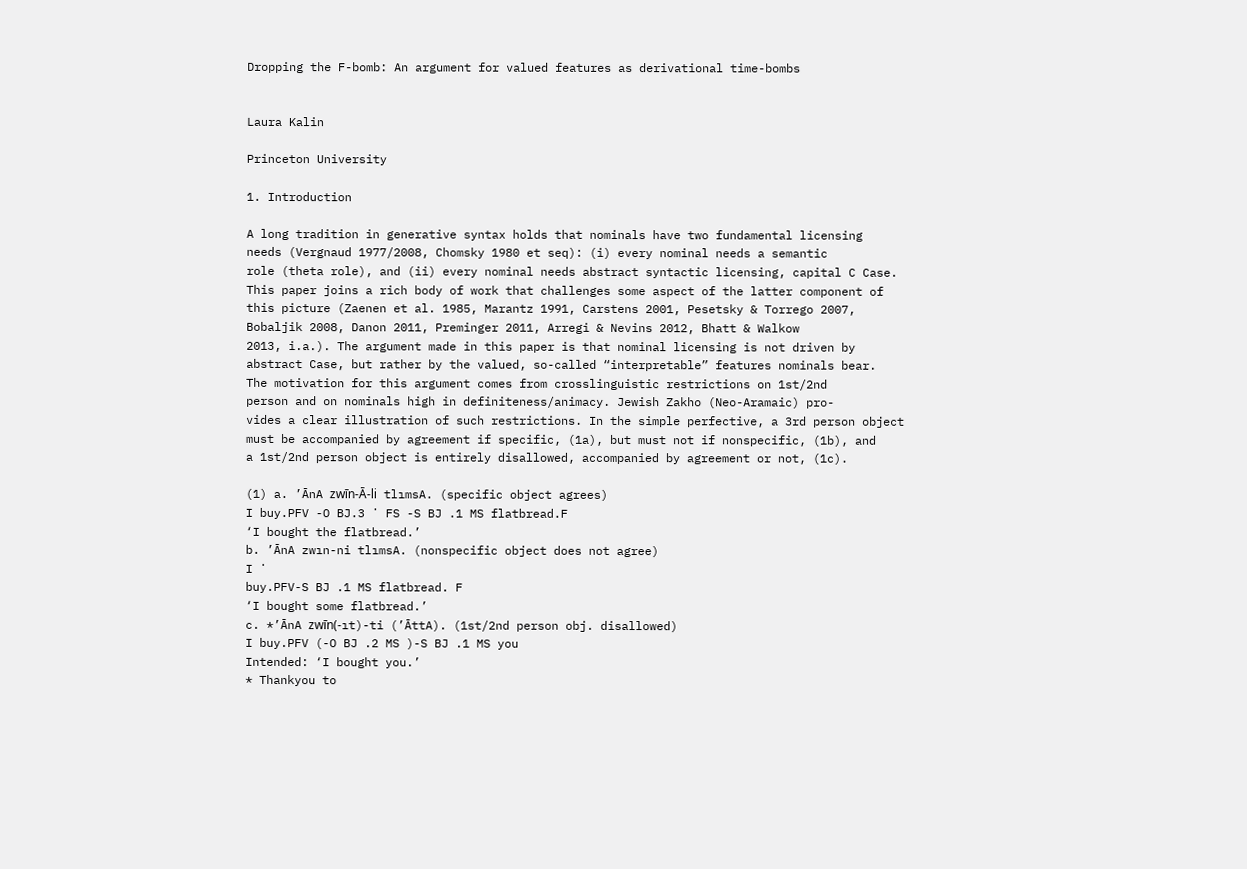Dropping the F-bomb: An argument for valued features as derivational time-bombs


Laura Kalin

Princeton University

1. Introduction

A long tradition in generative syntax holds that nominals have two fundamental licensing
needs (Vergnaud 1977/2008, Chomsky 1980 et seq): (i) every nominal needs a semantic
role (theta role), and (ii) every nominal needs abstract syntactic licensing, capital C Case.
This paper joins a rich body of work that challenges some aspect of the latter component of
this picture (Zaenen et al. 1985, Marantz 1991, Carstens 2001, Pesetsky & Torrego 2007,
Bobaljik 2008, Danon 2011, Preminger 2011, Arregi & Nevins 2012, Bhatt & Walkow
2013, i.a.). The argument made in this paper is that nominal licensing is not driven by
abstract Case, but rather by the valued, so-called “interpretable” features nominals bear.
The motivation for this argument comes from crosslinguistic restrictions on 1st/2nd
person and on nominals high in definiteness/animacy. Jewish Zakho (Neo-Aramaic) pro-
vides a clear illustration of such restrictions. In the simple perfective, a 3rd person object
must be accompanied by agreement if specific, (1a), but must not if nonspecific, (1b), and
a 1st/2nd person object is entirely disallowed, accompanied by agreement or not, (1c).

(1) a. ’ĀnA zwı̄n-Ā-li tlımsA. (specific object agrees)
I buy.PFV -O BJ.3 ˙ FS -S BJ .1 MS flatbread.F
‘I bought the flatbread.’
b. ’ĀnA zwın-ni tlımsA. (nonspecific object does not agree)
I ˙
buy.PFV-S BJ .1 MS flatbread. F
‘I bought some flatbread.’
c. *’ĀnA zwı̄n(-ıt)-ti (’ĀttA). (1st/2nd person obj. disallowed)
I buy.PFV (-O BJ .2 MS )-S BJ .1 MS you
Intended: ‘I bought you.’
* Thankyou to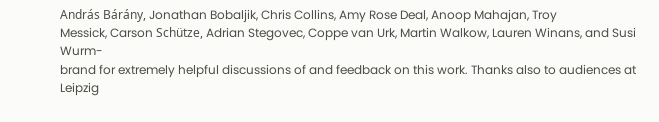András Bárány, Jonathan Bobaljik, Chris Collins, Amy Rose Deal, Anoop Mahajan, Troy
Messick, Carson Schütze, Adrian Stegovec, Coppe van Urk, Martin Walkow, Lauren Winans, and Susi Wurm-
brand for extremely helpful discussions of and feedback on this work. Thanks also to audiences at Leipzig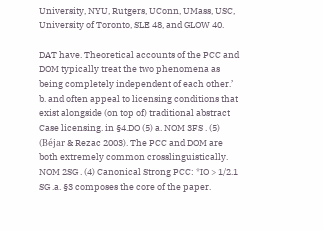University, NYU, Rutgers, UConn, UMass, USC, University of Toronto, SLE 48, and GLOW 40.

DAT have. Theoretical accounts of the PCC and DOM typically treat the two phenomena as being completely independent of each other.’ b. and often appeal to licensing conditions that exist alongside (on top of) traditional abstract Case licensing. in §4.DO (5) a. NOM 3FS . (5) (Béjar & Rezac 2003). The PCC and DOM are both extremely common crosslinguistically. NOM 2SG . (4) Canonical Strong PCC: *IO > 1/2.1 SG .a. §3 composes the core of the paper.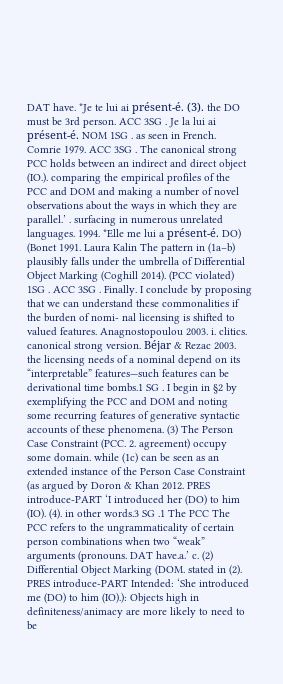DAT have. *Je te lui ai présent-é. (3). the DO must be 3rd person. ACC 3SG . Je la lui ai présent-é. NOM 1SG . as seen in French. Comrie 1979. ACC 3SG . The canonical strong PCC holds between an indirect and direct object (IO.). comparing the empirical profiles of the PCC and DOM and making a number of novel observations about the ways in which they are parallel.’ . surfacing in numerous unrelated languages. 1994. *Elle me lui a présent-é. DO) (Bonet 1991. Laura Kalin The pattern in (1a–b) plausibly falls under the umbrella of Differential Object Marking (Coghill 2014). (PCC violated) 1SG . ACC 3SG . Finally. I conclude by proposing that we can understand these commonalities if the burden of nomi- nal licensing is shifted to valued features. Anagnostopoulou 2003. i. clitics. canonical strong version. Béjar & Rezac 2003. the licensing needs of a nominal depend on its “interpretable” features—such features can be derivational time bombs.1 SG . I begin in §2 by exemplifying the PCC and DOM and noting some recurring features of generative syntactic accounts of these phenomena. (3) The Person Case Constraint (PCC. 2. agreement) occupy some domain. while (1c) can be seen as an extended instance of the Person Case Constraint (as argued by Doron & Khan 2012. PRES introduce-PART ‘I introduced her (DO) to him (IO). (4). in other words.3 SG .1 The PCC The PCC refers to the ungrammaticality of certain person combinations when two “weak” arguments (pronouns. DAT have.a.’ c. (2) Differential Object Marking (DOM. stated in (2). PRES introduce-PART Intended: ‘She introduced me (DO) to him (IO).): Objects high in definiteness/animacy are more likely to need to be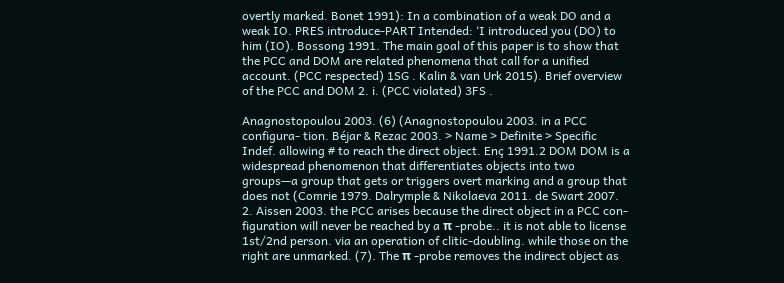overtly marked. Bonet 1991): In a combination of a weak DO and a weak IO. PRES introduce-PART Intended: ‘I introduced you (DO) to him (IO). Bossong 1991. The main goal of this paper is to show that the PCC and DOM are related phenomena that call for a unified account. (PCC respected) 1SG . Kalin & van Urk 2015). Brief overview of the PCC and DOM 2. i. (PCC violated) 3FS .

Anagnostopoulou 2003. (6) (Anagnostopoulou 2003. in a PCC configura- tion. Béjar & Rezac 2003. > Name > Definite > Specific Indef. allowing # to reach the direct object. Enç 1991.2 DOM DOM is a widespread phenomenon that differentiates objects into two groups—a group that gets or triggers overt marking and a group that does not (Comrie 1979. Dalrymple & Nikolaeva 2011. de Swart 2007. 2. Aissen 2003. the PCC arises because the direct object in a PCC con- figuration will never be reached by a π -probe.. it is not able to license 1st/2nd person. via an operation of clitic-doubling. while those on the right are unmarked. (7). The π -probe removes the indirect object as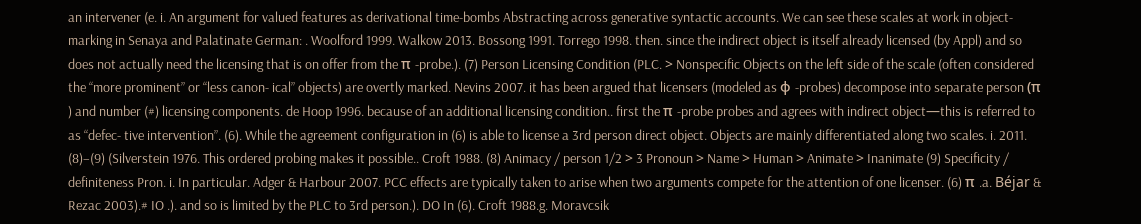an intervener (e. i. An argument for valued features as derivational time-bombs Abstracting across generative syntactic accounts. We can see these scales at work in object-marking in Senaya and Palatinate German: . Woolford 1999. Walkow 2013. Bossong 1991. Torrego 1998. then. since the indirect object is itself already licensed (by Appl) and so does not actually need the licensing that is on offer from the π -probe.). (7) Person Licensing Condition (PLC. > Nonspecific Objects on the left side of the scale (often considered the “more prominent” or “less canon- ical” objects) are overtly marked. Nevins 2007. it has been argued that licensers (modeled as ϕ -probes) decompose into separate person (π ) and number (#) licensing components. de Hoop 1996. because of an additional licensing condition.. first the π -probe probes and agrees with indirect object—this is referred to as “defec- tive intervention”. (6). While the agreement configuration in (6) is able to license a 3rd person direct object. Objects are mainly differentiated along two scales. i. 2011. (8)–(9) (Silverstein 1976. This ordered probing makes it possible.. Croft 1988. (8) Animacy / person 1/2 > 3 Pronoun > Name > Human > Animate > Inanimate (9) Specificity / definiteness Pron. i. In particular. Adger & Harbour 2007. PCC effects are typically taken to arise when two arguments compete for the attention of one licenser. (6) π .a. Béjar & Rezac 2003).# IO .). and so is limited by the PLC to 3rd person.). DO In (6). Croft 1988.g. Moravcsik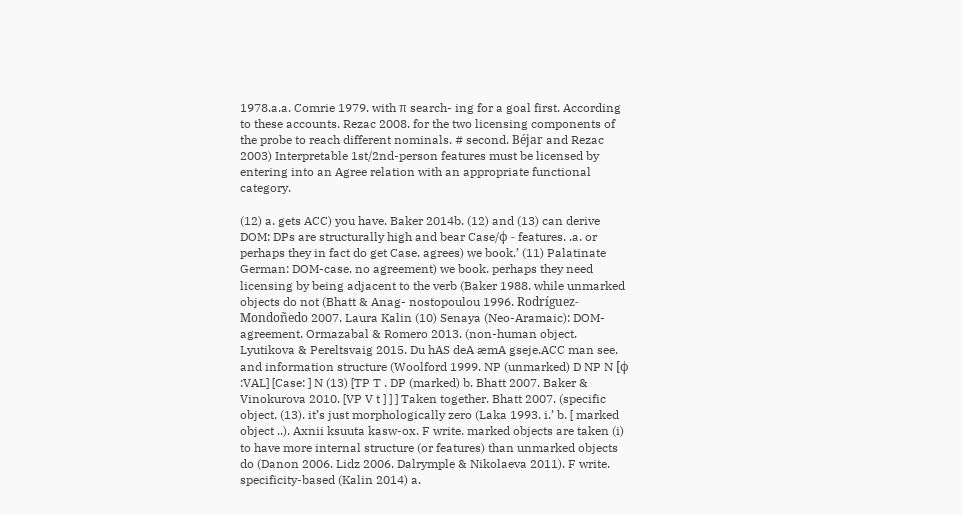1978.a.a. Comrie 1979. with π search- ing for a goal first. According to these accounts. Rezac 2008. for the two licensing components of the probe to reach different nominals. # second. Béjar and Rezac 2003) Interpretable 1st/2nd-person features must be licensed by entering into an Agree relation with an appropriate functional category.

(12) a. gets ACC) you have. Baker 2014b. (12) and (13) can derive DOM: DPs are structurally high and bear Case/ϕ - features. .a. or perhaps they in fact do get Case. agrees) we book.’ (11) Palatinate German: DOM-case. no agreement) we book. perhaps they need licensing by being adjacent to the verb (Baker 1988. while unmarked objects do not (Bhatt & Anag- nostopoulou 1996. Rodríguez-Mondoñedo 2007. Laura Kalin (10) Senaya (Neo-Aramaic): DOM-agreement. Ormazabal & Romero 2013. (non-human object. Lyutikova & Pereltsvaig 2015. Du hAS deA æmA gseje.ACC man see. and information structure (Woolford 1999. NP (unmarked) D NP N [ϕ :VAL] [Case: ] N (13) [TP T . DP (marked) b. Bhatt 2007. Baker & Vinokurova 2010. [VP V t ] ] ] Taken together. Bhatt 2007. (specific object. (13). it’s just morphologically zero (Laka 1993. i.’ b. [ marked object ..). Axnii ksuuta kasw-ox. F write. marked objects are taken (i) to have more internal structure (or features) than unmarked objects do (Danon 2006. Lidz 2006. Dalrymple & Nikolaeva 2011). F write. specificity-based (Kalin 2014) a.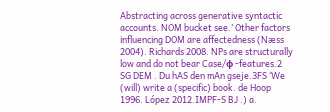Abstracting across generative syntactic accounts. NOM bucket see.’ Other factors influencing DOM are affectedness (Næss 2004). Richards 2008. NPs are structurally low and do not bear Case/ϕ -features.2 SG DEM . Du hAS den mAn gseje.3FS ‘We (will) write a (specific) book. de Hoop 1996. López 2012.IMPF-S BJ .) a.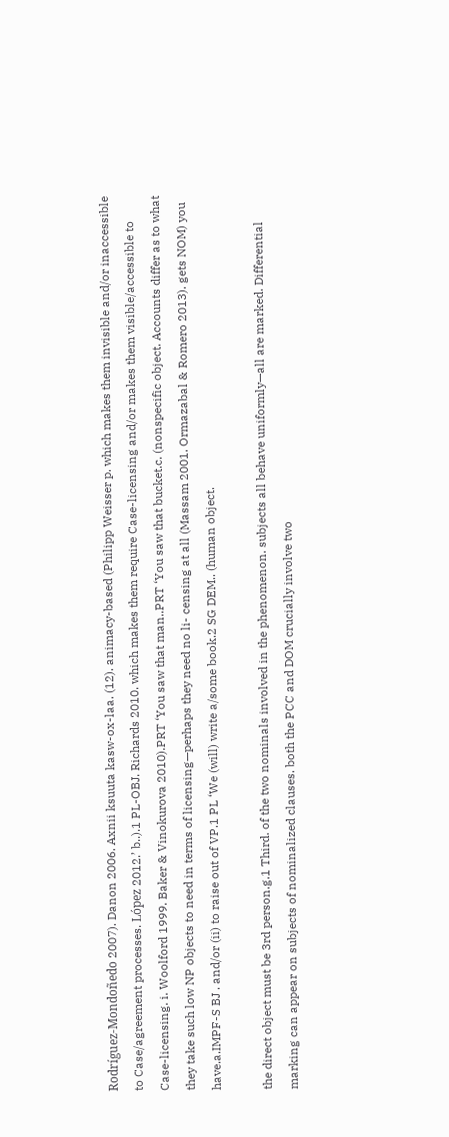Rodríguez-Mondoñedo 2007). Danon 2006. Axnii ksuuta kasw-ox-laa. (12). animacy-based (Philipp Weisser p. which makes them invisible and/or inaccessible to Case/agreement processes. López 2012.’ b..).1 PL-OBJ. Richards 2010. which makes them require Case-licensing and/or makes them visible/accessible to Case-licensing. i. Woolford 1999. Baker & Vinokurova 2010).PRT ‘You saw that man..PRT ‘You saw that bucket.c. (nonspecific object. Accounts differ as to what they take such low NP objects to need in terms of licensing—perhaps they need no li- censing at all (Massam 2001. Ormazabal & Romero 2013). gets NOM) you have.a.IMPF-S BJ . and/or (ii) to raise out of VP.1 PL ‘We (will) write a/some book.2 SG DEM.. (human object.

the direct object must be 3rd person.g.1 Third. of the two nominals involved in the phenomenon. subjects all behave uniformly—all are marked. Differential marking can appear on subjects of nominalized clauses. both the PCC and DOM crucially involve two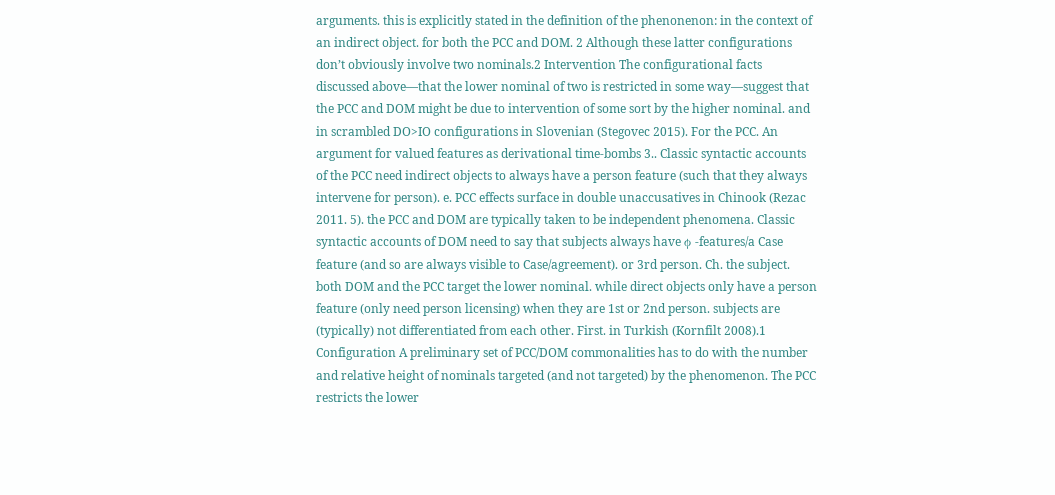arguments. this is explicitly stated in the definition of the phenonenon: in the context of an indirect object. for both the PCC and DOM. 2 Although these latter configurations don’t obviously involve two nominals.2 Intervention The configurational facts discussed above—that the lower nominal of two is restricted in some way—suggest that the PCC and DOM might be due to intervention of some sort by the higher nominal. and in scrambled DO>IO configurations in Slovenian (Stegovec 2015). For the PCC. An argument for valued features as derivational time-bombs 3.. Classic syntactic accounts of the PCC need indirect objects to always have a person feature (such that they always intervene for person). e. PCC effects surface in double unaccusatives in Chinook (Rezac 2011. 5). the PCC and DOM are typically taken to be independent phenomena. Classic syntactic accounts of DOM need to say that subjects always have ϕ -features/a Case feature (and so are always visible to Case/agreement). or 3rd person. Ch. the subject. both DOM and the PCC target the lower nominal. while direct objects only have a person feature (only need person licensing) when they are 1st or 2nd person. subjects are (typically) not differentiated from each other. First. in Turkish (Kornfilt 2008).1 Configuration A preliminary set of PCC/DOM commonalities has to do with the number and relative height of nominals targeted (and not targeted) by the phenomenon. The PCC restricts the lower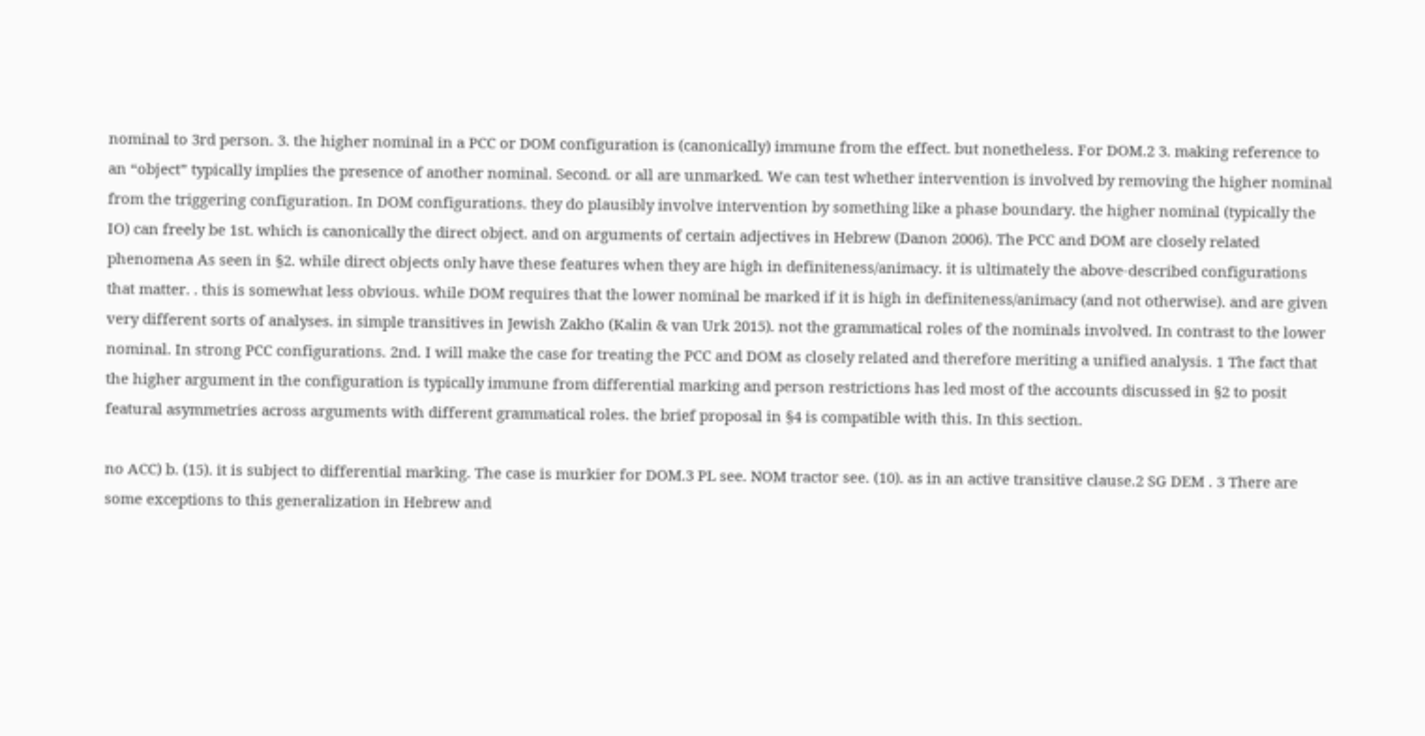nominal to 3rd person. 3. the higher nominal in a PCC or DOM configuration is (canonically) immune from the effect. but nonetheless. For DOM.2 3. making reference to an “object” typically implies the presence of another nominal. Second. or all are unmarked. We can test whether intervention is involved by removing the higher nominal from the triggering configuration. In DOM configurations. they do plausibly involve intervention by something like a phase boundary. the higher nominal (typically the IO) can freely be 1st. which is canonically the direct object. and on arguments of certain adjectives in Hebrew (Danon 2006). The PCC and DOM are closely related phenomena As seen in §2. while direct objects only have these features when they are high in definiteness/animacy. it is ultimately the above-described configurations that matter. . this is somewhat less obvious. while DOM requires that the lower nominal be marked if it is high in definiteness/animacy (and not otherwise). and are given very different sorts of analyses. in simple transitives in Jewish Zakho (Kalin & van Urk 2015). not the grammatical roles of the nominals involved. In contrast to the lower nominal. In strong PCC configurations. 2nd. I will make the case for treating the PCC and DOM as closely related and therefore meriting a unified analysis. 1 The fact that the higher argument in the configuration is typically immune from differential marking and person restrictions has led most of the accounts discussed in §2 to posit featural asymmetries across arguments with different grammatical roles. the brief proposal in §4 is compatible with this. In this section.

no ACC) b. (15). it is subject to differential marking. The case is murkier for DOM.3 PL see. NOM tractor see. (10). as in an active transitive clause.2 SG DEM . 3 There are some exceptions to this generalization in Hebrew and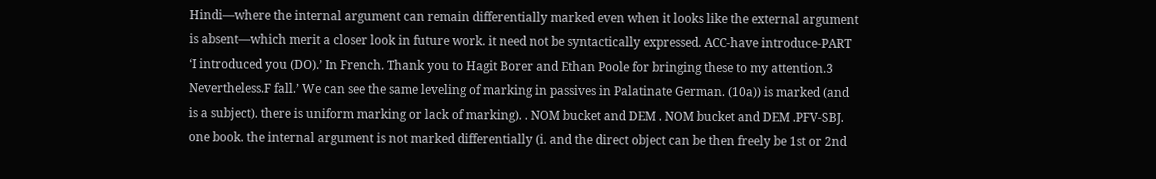Hindi—where the internal argument can remain differentially marked even when it looks like the external argument is absent—which merit a closer look in future work. it need not be syntactically expressed. ACC-have introduce-PART ‘I introduced you (DO).’ In French. Thank you to Hagit Borer and Ethan Poole for bringing these to my attention.3 Nevertheless.F fall.’ We can see the same leveling of marking in passives in Palatinate German. (10a)) is marked (and is a subject). there is uniform marking or lack of marking). . NOM bucket and DEM . NOM bucket and DEM .PFV-SBJ. one book. the internal argument is not marked differentially (i. and the direct object can be then freely be 1st or 2nd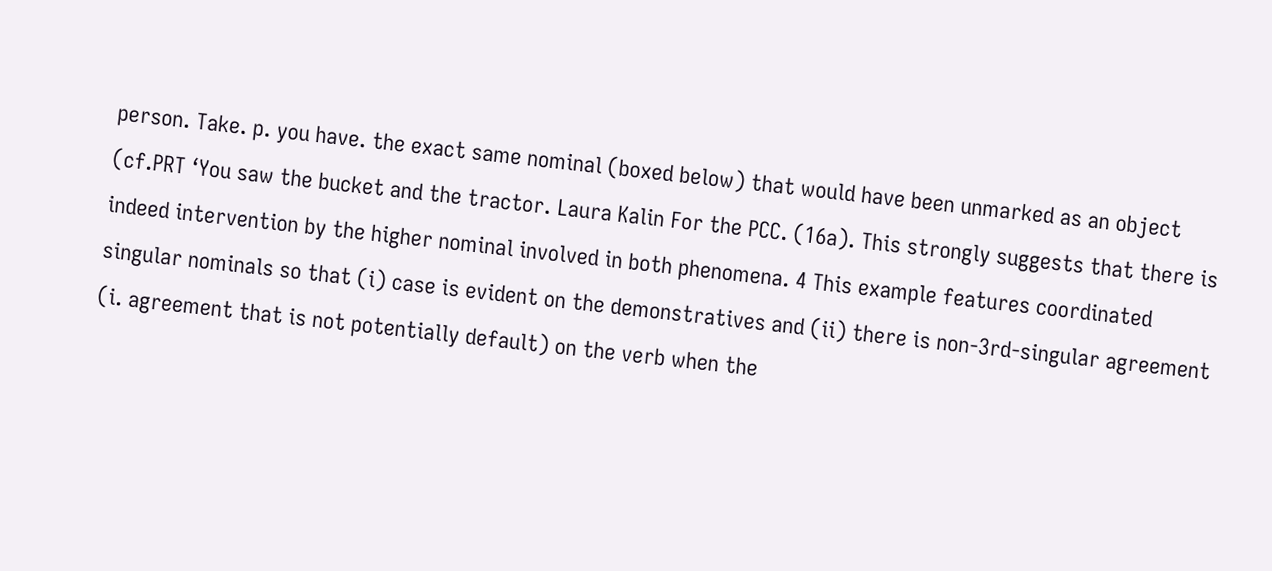person. Take. p. you have. the exact same nominal (boxed below) that would have been unmarked as an object (cf.PRT ‘You saw the bucket and the tractor. Laura Kalin For the PCC. (16a). This strongly suggests that there is indeed intervention by the higher nominal involved in both phenomena. 4 This example features coordinated singular nominals so that (i) case is evident on the demonstratives and (ii) there is non-3rd-singular agreement (i. agreement that is not potentially default) on the verb when the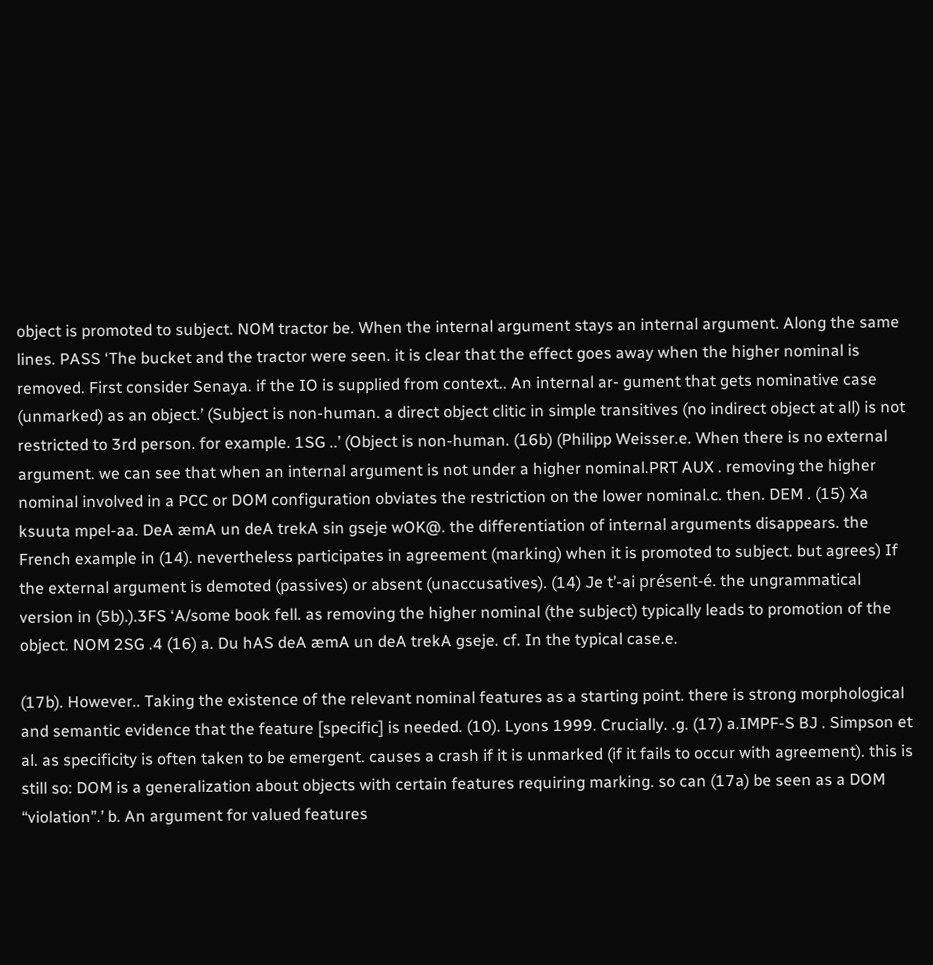object is promoted to subject. NOM tractor be. When the internal argument stays an internal argument. Along the same lines. PASS ‘The bucket and the tractor were seen. it is clear that the effect goes away when the higher nominal is removed. First consider Senaya. if the IO is supplied from context.. An internal ar- gument that gets nominative case (unmarked) as an object.’ (Subject is non-human. a direct object clitic in simple transitives (no indirect object at all) is not restricted to 3rd person. for example. 1SG ..’ (Object is non-human. (16b) (Philipp Weisser.e. When there is no external argument. we can see that when an internal argument is not under a higher nominal.PRT AUX . removing the higher nominal involved in a PCC or DOM configuration obviates the restriction on the lower nominal.c. then. DEM . (15) Xa ksuuta mpel-aa. DeA æmA un deA trekA sin gseje wOK@. the differentiation of internal arguments disappears. the French example in (14). nevertheless participates in agreement (marking) when it is promoted to subject. but agrees) If the external argument is demoted (passives) or absent (unaccusatives). (14) Je t’-ai présent-é. the ungrammatical version in (5b).).3FS ‘A/some book fell. as removing the higher nominal (the subject) typically leads to promotion of the object. NOM 2SG .4 (16) a. Du hAS deA æmA un deA trekA gseje. cf. In the typical case.e.

(17b). However.. Taking the existence of the relevant nominal features as a starting point. there is strong morphological and semantic evidence that the feature [specific] is needed. (10). Lyons 1999. Crucially. .g. (17) a.IMPF-S BJ . Simpson et al. as specificity is often taken to be emergent. causes a crash if it is unmarked (if it fails to occur with agreement). this is still so: DOM is a generalization about objects with certain features requiring marking. so can (17a) be seen as a DOM “violation”.’ b. An argument for valued features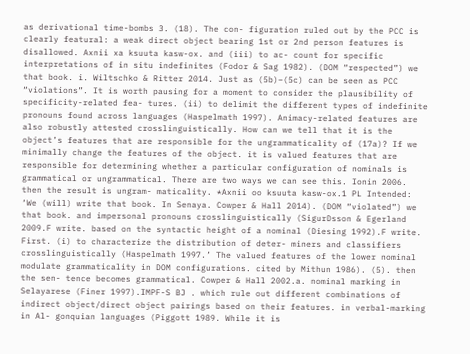as derivational time-bombs 3. (18). The con- figuration ruled out by the PCC is clearly featural: a weak direct object bearing 1st or 2nd person features is disallowed. Axnii xa ksuuta kasw-ox. and (iii) to ac- count for specific interpretations of in situ indefinites (Fodor & Sag 1982). (DOM “respected”) we that book. i. Wiltschko & Ritter 2014. Just as (5b)–(5c) can be seen as PCC “violations”. It is worth pausing for a moment to consider the plausibility of specificity-related fea- tures. (ii) to delimit the different types of indefinite pronouns found across languages (Haspelmath 1997). Animacy-related features are also robustly attested crosslinguistically. How can we tell that it is the object’s features that are responsible for the ungrammaticality of (17a)? If we minimally change the features of the object. it is valued features that are responsible for determining whether a particular configuration of nominals is grammatical or ungrammatical. There are two ways we can see this. Ionin 2006. then the result is ungram- maticality. *Axnii oo ksuuta kasw-ox.1 PL Intended: ‘We (will) write that book. In Senaya. Cowper & Hall 2014). (DOM “violated”) we that book. and impersonal pronouns crosslinguistically (SigurDsson & Egerland 2009.F write. based on the syntactic height of a nominal (Diesing 1992).F write. First. (i) to characterize the distribution of deter- miners and classifiers crosslinguistically (Haspelmath 1997.’ The valued features of the lower nominal modulate grammaticality in DOM configurations. cited by Mithun 1986). (5). then the sen- tence becomes grammatical. Cowper & Hall 2002.a. nominal marking in Selayarese (Finer 1997).IMPF-S BJ . which rule out different combinations of indirect object/direct object pairings based on their features. in verbal-marking in Al- gonquian languages (Piggott 1989. While it is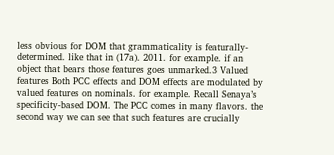less obvious for DOM that grammaticality is featurally-determined. like that in (17a). 2011. for example. if an object that bears those features goes unmarked.3 Valued features Both PCC effects and DOM effects are modulated by valued features on nominals. for example. Recall Senaya’s specificity-based DOM. The PCC comes in many flavors. the second way we can see that such features are crucially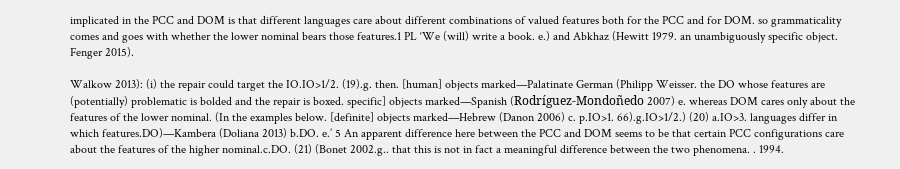implicated in the PCC and DOM is that different languages care about different combinations of valued features both for the PCC and for DOM. so grammaticality comes and goes with whether the lower nominal bears those features.1 PL ‘We (will) write a book. e.) and Abkhaz (Hewitt 1979. an unambiguously specific object. Fenger 2015).

Walkow 2013): (i) the repair could target the IO.IO>1/2. (19).g. then. [human] objects marked—Palatinate German (Philipp Weisser. the DO whose features are (potentially) problematic is bolded and the repair is boxed. specific] objects marked—Spanish (Rodríguez-Mondoñedo 2007) e. whereas DOM cares only about the features of the lower nominal. (In the examples below. [definite] objects marked—Hebrew (Danon 2006) c. p.IO>1. 66).g.IO>1/2.) (20) a.IO>3. languages differ in which features.DO)—Kambera (Doliana 2013) b.DO. e.’ 5 An apparent difference here between the PCC and DOM seems to be that certain PCC configurations care about the features of the higher nominal.c.DO. (21) (Bonet 2002.g.. that this is not in fact a meaningful difference between the two phenomena. . 1994.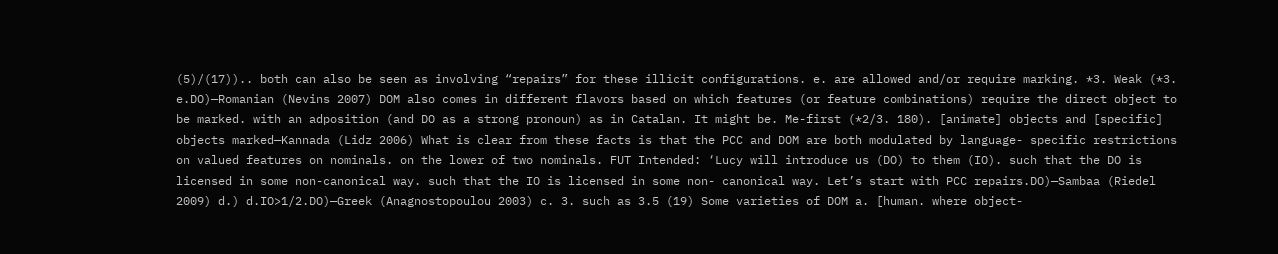(5)/(17)).. both can also be seen as involving “repairs” for these illicit configurations. e. are allowed and/or require marking. *3. Weak (*3. e.DO)—Romanian (Nevins 2007) DOM also comes in different flavors based on which features (or feature combinations) require the direct object to be marked. with an adposition (and DO as a strong pronoun) as in Catalan. It might be. Me-first (*2/3. 180). [animate] objects and [specific] objects marked—Kannada (Lidz 2006) What is clear from these facts is that the PCC and DOM are both modulated by language- specific restrictions on valued features on nominals. on the lower of two nominals. FUT Intended: ‘Lucy will introduce us (DO) to them (IO). such that the DO is licensed in some non-canonical way. such that the IO is licensed in some non- canonical way. Let’s start with PCC repairs.DO)—Sambaa (Riedel 2009) d.) d.IO>1/2.DO)—Greek (Anagnostopoulou 2003) c. 3. such as 3.5 (19) Some varieties of DOM a. [human. where object-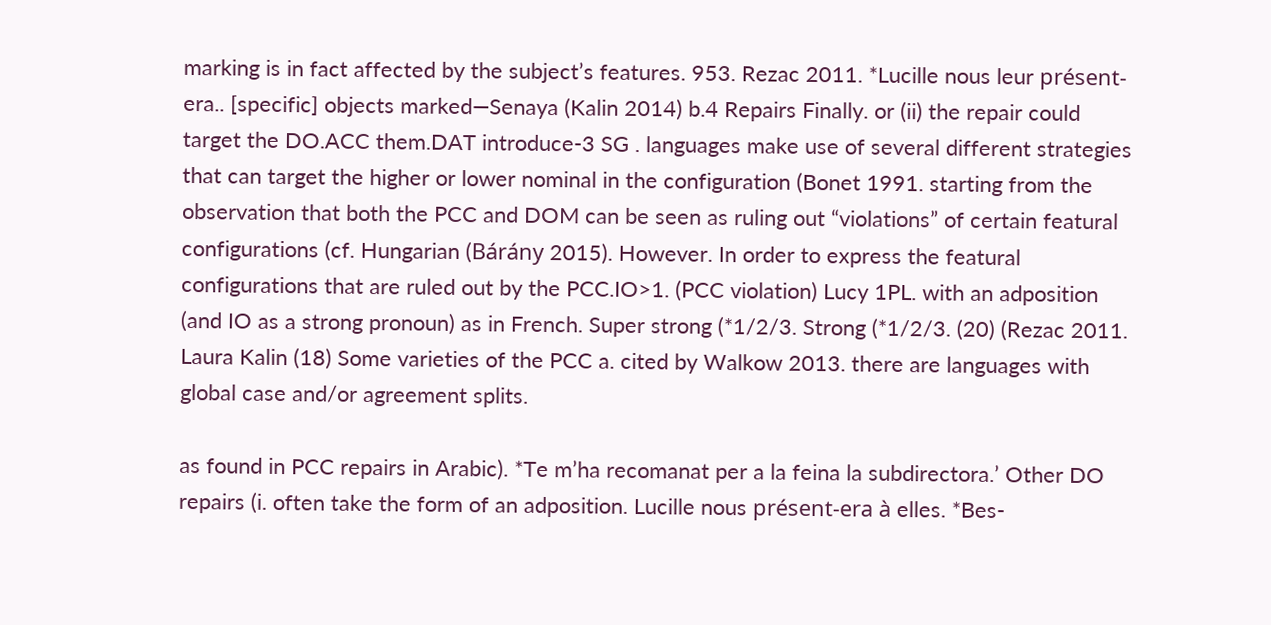marking is in fact affected by the subject’s features. 953. Rezac 2011. *Lucille nous leur présent-era.. [specific] objects marked—Senaya (Kalin 2014) b.4 Repairs Finally. or (ii) the repair could target the DO.ACC them.DAT introduce-3 SG . languages make use of several different strategies that can target the higher or lower nominal in the configuration (Bonet 1991. starting from the observation that both the PCC and DOM can be seen as ruling out “violations” of certain featural configurations (cf. Hungarian (Bárány 2015). However. In order to express the featural configurations that are ruled out by the PCC.IO>1. (PCC violation) Lucy 1PL. with an adposition (and IO as a strong pronoun) as in French. Super strong (*1/2/3. Strong (*1/2/3. (20) (Rezac 2011. Laura Kalin (18) Some varieties of the PCC a. cited by Walkow 2013. there are languages with global case and/or agreement splits.

as found in PCC repairs in Arabic). *Te m’ha recomanat per a la feina la subdirectora.’ Other DO repairs (i. often take the form of an adposition. Lucille nous présent-era à elles. *Bes-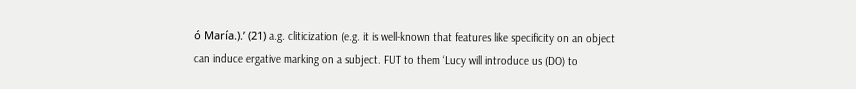ó María.).’ (21) a.g. cliticization (e.g. it is well-known that features like specificity on an object can induce ergative marking on a subject. FUT to them ‘Lucy will introduce us (DO) to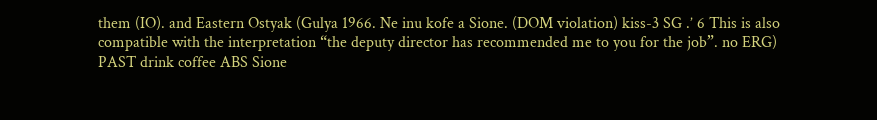them (IO). and Eastern Ostyak (Gulya 1966. Ne inu kofe a Sione. (DOM violation) kiss-3 SG .’ 6 This is also compatible with the interpretation “the deputy director has recommended me to you for the job”. no ERG) PAST drink coffee ABS Sione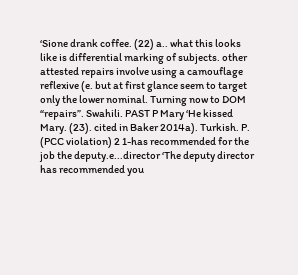‘Sione drank coffee. (22) a.. what this looks like is differential marking of subjects. other attested repairs involve using a camouflage reflexive (e. but at first glance seem to target only the lower nominal. Turning now to DOM “repairs”. Swahili. PAST P Mary ‘He kissed Mary. (23). cited in Baker 2014a). Turkish. P. (PCC violation) 2 1-has recommended for the job the deputy.e...director ‘The deputy director has recommended you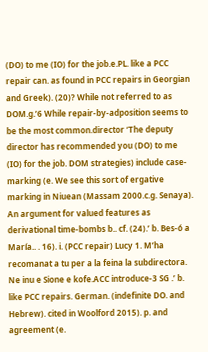(DO) to me (IO) for the job.e.PL. like a PCC repair can. as found in PCC repairs in Georgian and Greek). (20)? While not referred to as DOM.g.’6 While repair-by-adposition seems to be the most common.director ‘The deputy director has recommended you (DO) to me (IO) for the job. DOM strategies) include case-marking (e. We see this sort of ergative marking in Niuean (Massam 2000.c.g. Senaya). An argument for valued features as derivational time-bombs b.. cf. (24).’ b. Bes-ó a María.. . 16). i. (PCC repair) Lucy 1. M’ha recomanat a tu per a la feina la subdirectora. Ne inu e Sione e kofe.ACC introduce-3 SG .’ b. like PCC repairs. German. (indefinite DO. and Hebrew). cited in Woolford 2015). p. and agreement (e.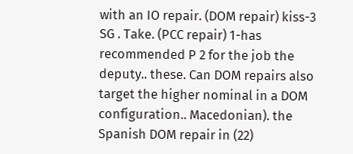with an IO repair. (DOM repair) kiss-3 SG . Take. (PCC repair) 1-has recommended P 2 for the job the deputy.. these. Can DOM repairs also target the higher nominal in a DOM configuration.. Macedonian). the Spanish DOM repair in (22)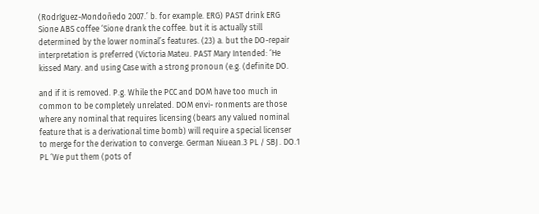(Rodríguez-Mondoñedo 2007.’ b. for example. ERG) PAST drink ERG Sione ABS coffee ‘Sione drank the coffee. but it is actually still determined by the lower nominal’s features. (23) a. but the DO-repair interpretation is preferred (Victoria Mateu. PAST Mary Intended: ‘He kissed Mary. and using Case with a strong pronoun (e.g. (definite DO.

and if it is removed. P.g. While the PCC and DOM have too much in common to be completely unrelated. DOM envi- ronments are those where any nominal that requires licensing (bears any valued nominal feature that is a derivational time bomb) will require a special licenser to merge for the derivation to converge. German Niuean.3 PL / SBJ . DO.1 PL ‘We put them (pots of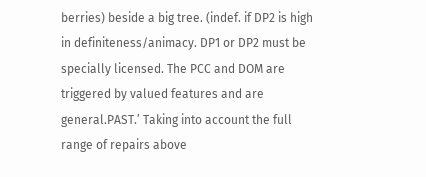berries) beside a big tree. (indef. if DP2 is high in definiteness/animacy. DP1 or DP2 must be specially licensed. The PCC and DOM are triggered by valued features and are general.PAST.’ Taking into account the full range of repairs above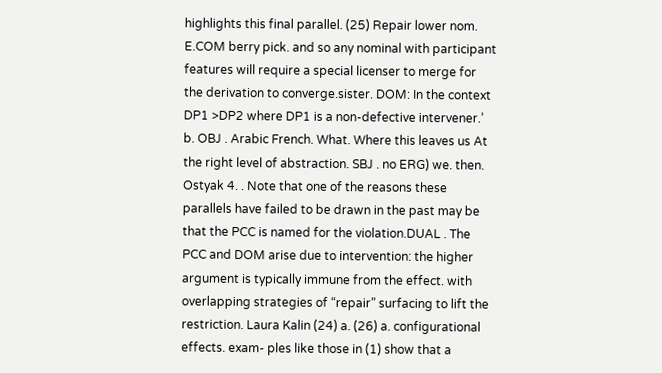highlights this final parallel. (25) Repair lower nom. E.COM berry pick. and so any nominal with participant features will require a special licenser to merge for the derivation to converge.sister. DOM: In the context DP1 >DP2 where DP1 is a non-defective intervener.’ b. OBJ . Arabic French. What. Where this leaves us At the right level of abstraction. SBJ . no ERG) we. then. Ostyak 4. . Note that one of the reasons these parallels have failed to be drawn in the past may be that the PCC is named for the violation.DUAL . The PCC and DOM arise due to intervention: the higher argument is typically immune from the effect. with overlapping strategies of “repair” surfacing to lift the restriction. Laura Kalin (24) a. (26) a. configurational effects. exam- ples like those in (1) show that a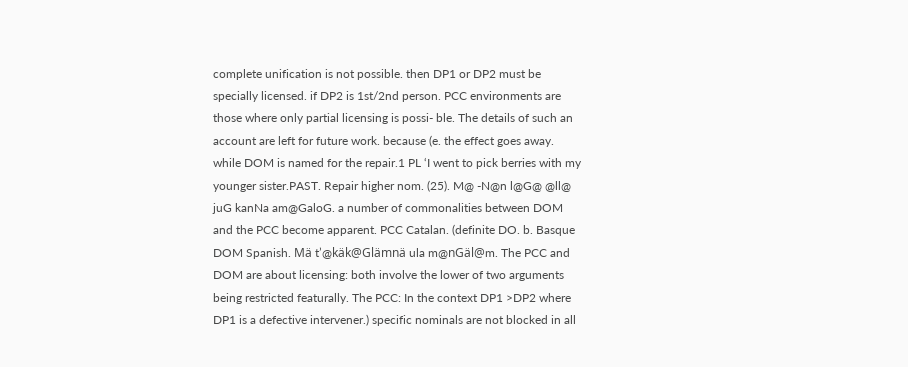complete unification is not possible. then DP1 or DP2 must be specially licensed. if DP2 is 1st/2nd person. PCC environments are those where only partial licensing is possi- ble. The details of such an account are left for future work. because (e. the effect goes away. while DOM is named for the repair.1 PL ‘I went to pick berries with my younger sister.PAST. Repair higher nom. (25). M@ -N@n l@G@ @ll@ juG kanNa am@GaloG. a number of commonalities between DOM and the PCC become apparent. PCC Catalan. (definite DO. b. Basque DOM Spanish. Mä t’@käk@Glämnä ula m@nGäl@m. The PCC and DOM are about licensing: both involve the lower of two arguments being restricted featurally. The PCC: In the context DP1 >DP2 where DP1 is a defective intervener.) specific nominals are not blocked in all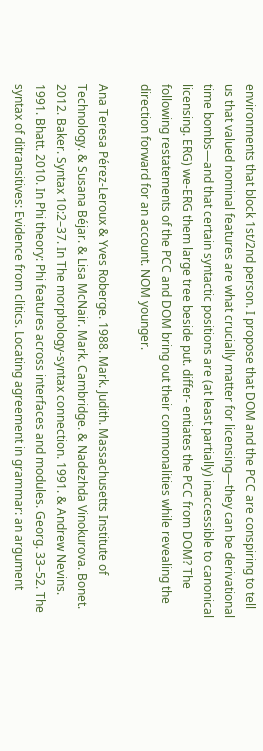environments that block 1st/2nd person. I propose that DOM and the PCC are conspiring to tell us that valued nominal features are what crucially matter for licensing—they can be derivational time bombs—and that certain syntactic positions are (at least partially) inaccessible to canonical licensing. ERG) we-ERG them large tree beside put. differ- entiates the PCC from DOM? The following restatements of the PCC and DOM bring out their commonalities while revealing the direction forward for an account. NOM younger.

Ana Teresa Pérez-Leroux & Yves Roberge. 1988. Mark. Judith. Massachusetts Institute of Technology. & Susana Béjar. & Lisa McNair. Mark. Cambridge. & Nadezhda Vinokurova. Bonet. 2012. Baker. Syntax 10:2–37. In The morphology-syntax connection. 1991. & Andrew Nevins. 1991. Bhatt. 2010. In Phi theory: Phi features across interfaces and modules. Georg. 33–52. The syntax of ditransitives: Evidence from clitics. Locating agreement in grammar: an argument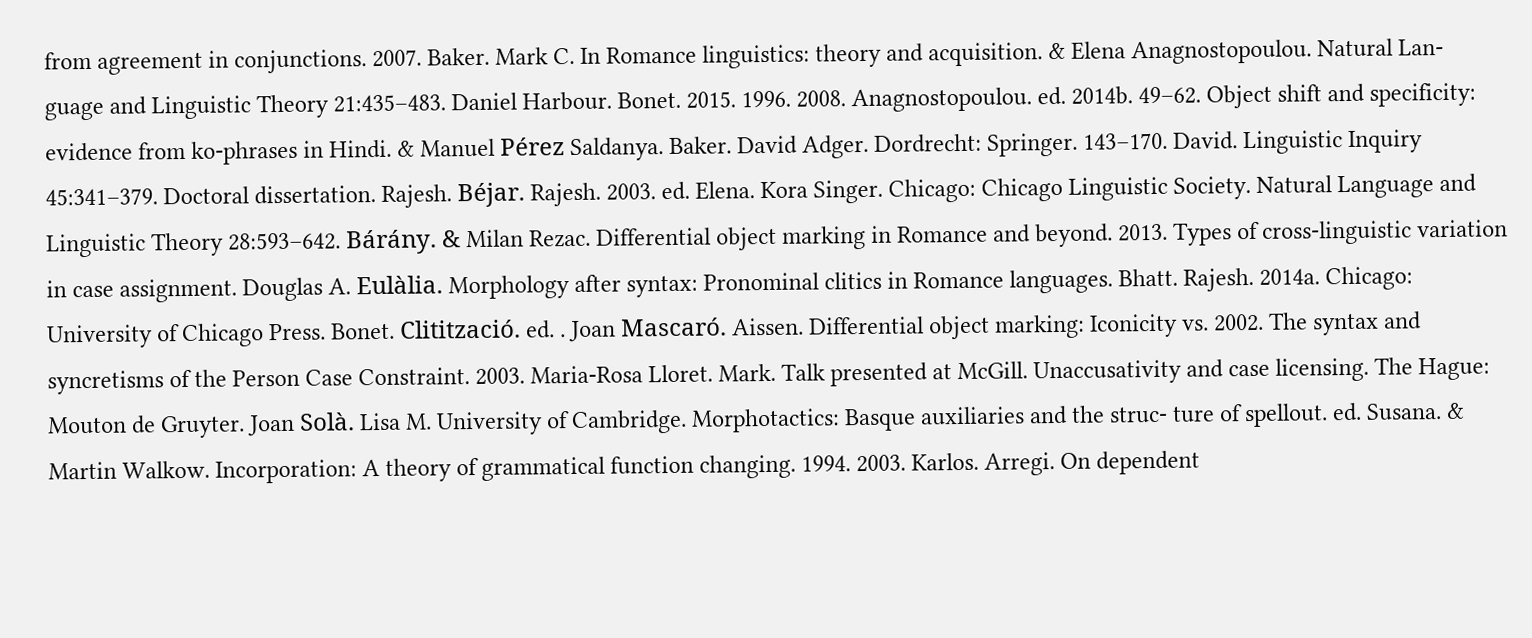from agreement in conjunctions. 2007. Baker. Mark C. In Romance linguistics: theory and acquisition. & Elena Anagnostopoulou. Natural Lan- guage and Linguistic Theory 21:435–483. Daniel Harbour. Bonet. 2015. 1996. 2008. Anagnostopoulou. ed. 2014b. 49–62. Object shift and specificity: evidence from ko-phrases in Hindi. & Manuel Pérez Saldanya. Baker. David Adger. Dordrecht: Springer. 143–170. David. Linguistic Inquiry 45:341–379. Doctoral dissertation. Rajesh. Béjar. Rajesh. 2003. ed. Elena. Kora Singer. Chicago: Chicago Linguistic Society. Natural Language and Linguistic Theory 28:593–642. Bárány. & Milan Rezac. Differential object marking in Romance and beyond. 2013. Types of cross-linguistic variation in case assignment. Douglas A. Eulàlia. Morphology after syntax: Pronominal clitics in Romance languages. Bhatt. Rajesh. 2014a. Chicago: University of Chicago Press. Bonet. Clitització. ed. . Joan Mascaró. Aissen. Differential object marking: Iconicity vs. 2002. The syntax and syncretisms of the Person Case Constraint. 2003. Maria-Rosa Lloret. Mark. Talk presented at McGill. Unaccusativity and case licensing. The Hague: Mouton de Gruyter. Joan Solà. Lisa M. University of Cambridge. Morphotactics: Basque auxiliaries and the struc- ture of spellout. ed. Susana. & Martin Walkow. Incorporation: A theory of grammatical function changing. 1994. 2003. Karlos. Arregi. On dependent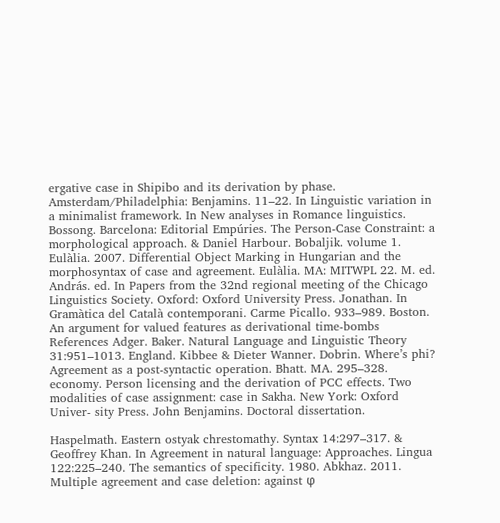ergative case in Shipibo and its derivation by phase. Amsterdam/Philadelphia: Benjamins. 11–22. In Linguistic variation in a minimalist framework. In New analyses in Romance linguistics. Bossong. Barcelona: Editorial Empúries. The Person-Case Constraint: a morphological approach. & Daniel Harbour. Bobaljik. volume 1. Eulàlia. 2007. Differential Object Marking in Hungarian and the morphosyntax of case and agreement. Eulàlia. MA: MITWPL 22. M. ed. András. ed. In Papers from the 32nd regional meeting of the Chicago Linguistics Society. Oxford: Oxford University Press. Jonathan. In Gramàtica del Català contemporani. Carme Picallo. 933–989. Boston. An argument for valued features as derivational time-bombs References Adger. Baker. Natural Language and Linguistic Theory 31:951–1013. England. Kibbee & Dieter Wanner. Dobrin. Where’s phi? Agreement as a post-syntactic operation. Bhatt. MA. 295–328. economy. Person licensing and the derivation of PCC effects. Two modalities of case assignment: case in Sakha. New York: Oxford Univer- sity Press. John Benjamins. Doctoral dissertation.

Haspelmath. Eastern ostyak chrestomathy. Syntax 14:297–317. & Geoffrey Khan. In Agreement in natural language: Approaches. Lingua 122:225–240. The semantics of specificity. 1980. Abkhaz. 2011. Multiple agreement and case deletion: against φ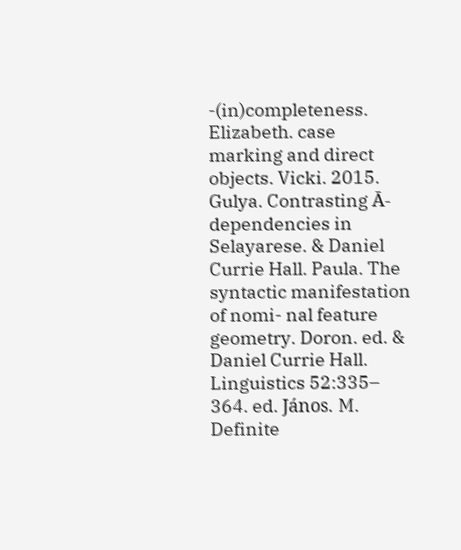-(in)completeness. Elizabeth. case marking and direct objects. Vicki. 2015. Gulya. Contrasting Ā-dependencies in Selayarese. & Daniel Currie Hall. Paula. The syntactic manifestation of nomi- nal feature geometry. Doron. ed. & Daniel Currie Hall. Linguistics 52:335– 364. ed. János. M. Definite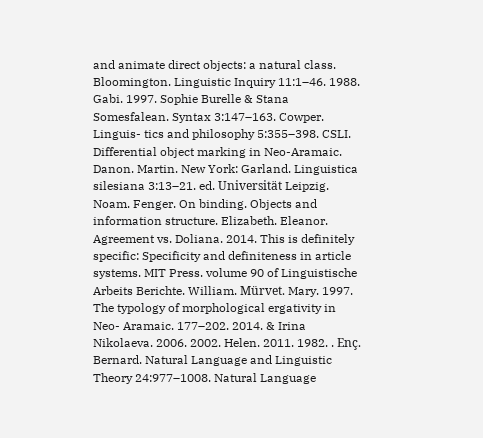and animate direct objects: a natural class. Bloomington. Linguistic Inquiry 11:1–46. 1988. Gabi. 1997. Sophie Burelle & Stana Somesfalean. Syntax 3:147–163. Cowper. Linguis- tics and philosophy 5:355–398. CSLI. Differential object marking in Neo-Aramaic. Danon. Martin. New York: Garland. Linguistica silesiana 3:13–21. ed. Universität Leipzig. Noam. Fenger. On binding. Objects and information structure. Elizabeth. Eleanor. Agreement vs. Doliana. 2014. This is definitely specific: Specificity and definiteness in article systems. MIT Press. volume 90 of Linguistische Arbeits Berichte. William. Mürvet. Mary. 1997. The typology of morphological ergativity in Neo- Aramaic. 177–202. 2014. & Irina Nikolaeva. 2006. 2002. Helen. 2011. 1982. . Enç. Bernard. Natural Language and Linguistic Theory 24:977–1008. Natural Language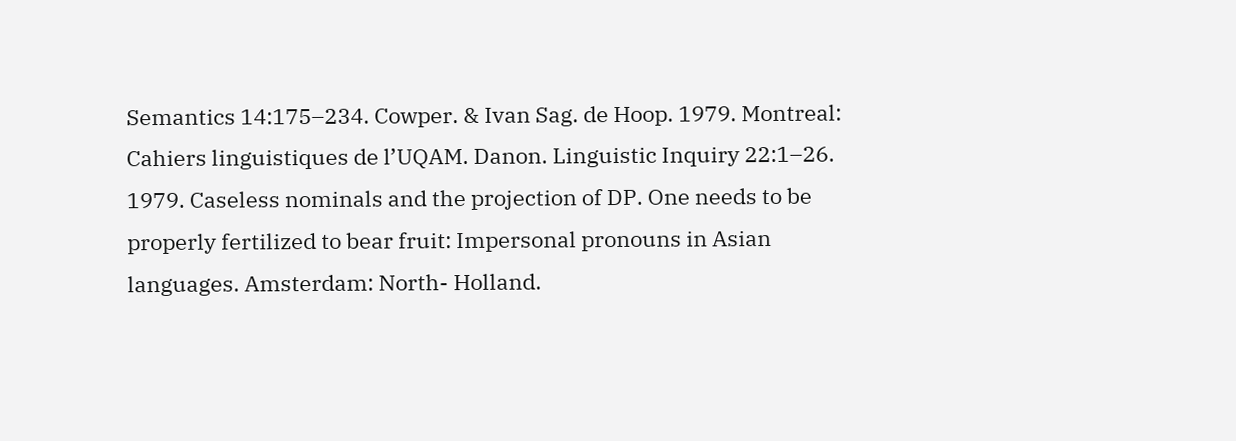Semantics 14:175–234. Cowper. & Ivan Sag. de Hoop. 1979. Montreal: Cahiers linguistiques de l’UQAM. Danon. Linguistic Inquiry 22:1–26. 1979. Caseless nominals and the projection of DP. One needs to be properly fertilized to bear fruit: Impersonal pronouns in Asian languages. Amsterdam: North- Holland.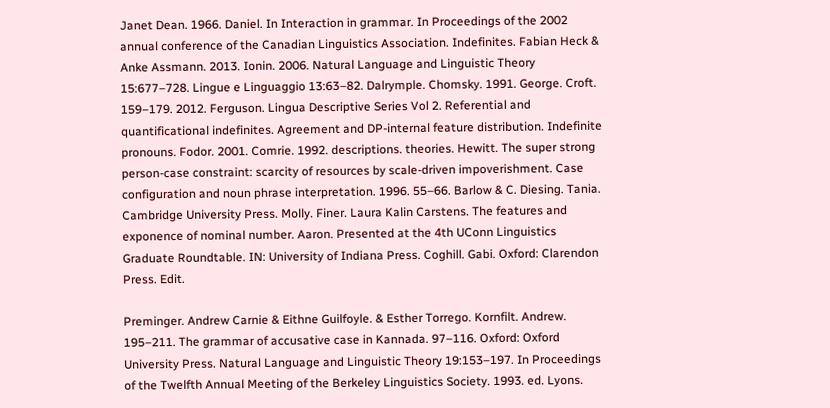Janet Dean. 1966. Daniel. In Interaction in grammar. In Proceedings of the 2002 annual conference of the Canadian Linguistics Association. Indefinites. Fabian Heck & Anke Assmann. 2013. Ionin. 2006. Natural Language and Linguistic Theory 15:677–728. Lingue e Linguaggio 13:63–82. Dalrymple. Chomsky. 1991. George. Croft. 159–179. 2012. Ferguson. Lingua Descriptive Series Vol 2. Referential and quantificational indefinites. Agreement and DP-internal feature distribution. Indefinite pronouns. Fodor. 2001. Comrie. 1992. descriptions. theories. Hewitt. The super strong person-case constraint: scarcity of resources by scale-driven impoverishment. Case configuration and noun phrase interpretation. 1996. 55–66. Barlow & C. Diesing. Tania. Cambridge University Press. Molly. Finer. Laura Kalin Carstens. The features and exponence of nominal number. Aaron. Presented at the 4th UConn Linguistics Graduate Roundtable. IN: University of Indiana Press. Coghill. Gabi. Oxford: Clarendon Press. Edit.

Preminger. Andrew Carnie & Eithne Guilfoyle. & Esther Torrego. Kornfilt. Andrew. 195–211. The grammar of accusative case in Kannada. 97–116. Oxford: Oxford University Press. Natural Language and Linguistic Theory 19:153–197. In Proceedings of the Twelfth Annual Meeting of the Berkeley Linguistics Society. 1993. ed. Lyons.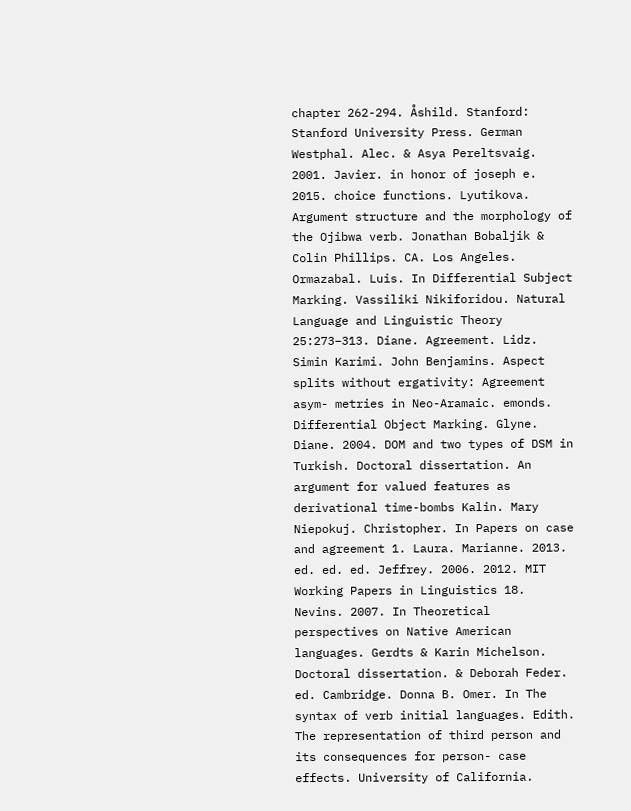chapter 262-294. Åshild. Stanford: Stanford University Press. German Westphal. Alec. & Asya Pereltsvaig. 2001. Javier. in honor of joseph e. 2015. choice functions. Lyutikova. Argument structure and the morphology of the Ojibwa verb. Jonathan Bobaljik & Colin Phillips. CA. Los Angeles. Ormazabal. Luis. In Differential Subject Marking. Vassiliki Nikiforidou. Natural Language and Linguistic Theory 25:273–313. Diane. Agreement. Lidz. Simin Karimi. John Benjamins. Aspect splits without ergativity: Agreement asym- metries in Neo-Aramaic. emonds. Differential Object Marking. Glyne. Diane. 2004. DOM and two types of DSM in Turkish. Doctoral dissertation. An argument for valued features as derivational time-bombs Kalin. Mary Niepokuj. Christopher. In Papers on case and agreement 1. Laura. Marianne. 2013. ed. ed. ed. Jeffrey. 2006. 2012. MIT Working Papers in Linguistics 18. Nevins. 2007. In Theoretical perspectives on Native American languages. Gerdts & Karin Michelson. Doctoral dissertation. & Deborah Feder. ed. Cambridge. Donna B. Omer. In The syntax of verb initial languages. Edith. The representation of third person and its consequences for person- case effects. University of California.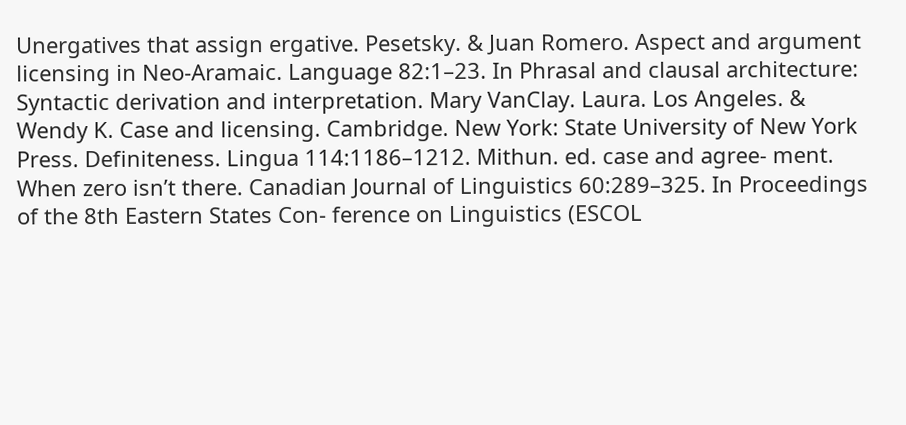Unergatives that assign ergative. Pesetsky. & Juan Romero. Aspect and argument licensing in Neo-Aramaic. Language 82:1–23. In Phrasal and clausal architecture: Syntactic derivation and interpretation. Mary VanClay. Laura. Los Angeles. & Wendy K. Case and licensing. Cambridge. New York: State University of New York Press. Definiteness. Lingua 114:1186–1212. Mithun. ed. case and agree- ment. When zero isn’t there. Canadian Journal of Linguistics 60:289–325. In Proceedings of the 8th Eastern States Con- ference on Linguistics (ESCOL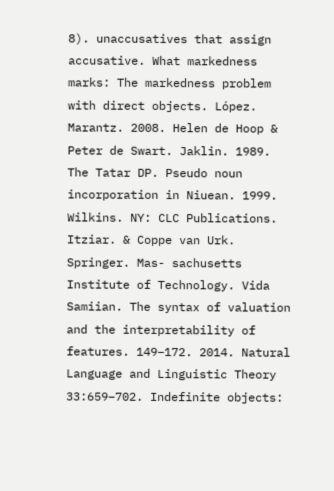8). unaccusatives that assign accusative. What markedness marks: The markedness problem with direct objects. López. Marantz. 2008. Helen de Hoop & Peter de Swart. Jaklin. 1989. The Tatar DP. Pseudo noun incorporation in Niuean. 1999. Wilkins. NY: CLC Publications. Itziar. & Coppe van Urk. Springer. Mas- sachusetts Institute of Technology. Vida Samiian. The syntax of valuation and the interpretability of features. 149–172. 2014. Natural Language and Linguistic Theory 33:659–702. Indefinite objects: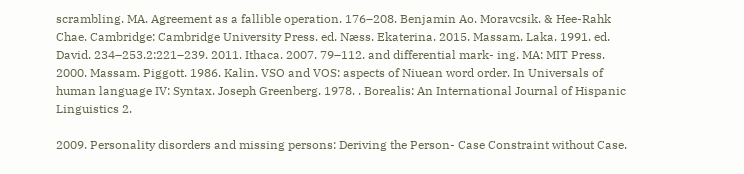scrambling. MA. Agreement as a fallible operation. 176–208. Benjamin Ao. Moravcsik. & Hee-Rahk Chae. Cambridge: Cambridge University Press. ed. Næss. Ekaterina. 2015. Massam. Laka. 1991. ed. David. 234–253.2:221–239. 2011. Ithaca. 2007. 79–112. and differential mark- ing. MA: MIT Press. 2000. Massam. Piggott. 1986. Kalin. VSO and VOS: aspects of Niuean word order. In Universals of human language IV: Syntax. Joseph Greenberg. 1978. . Borealis: An International Journal of Hispanic Linguistics 2.

2009. Personality disorders and missing persons: Deriving the Person- Case Constraint without Case.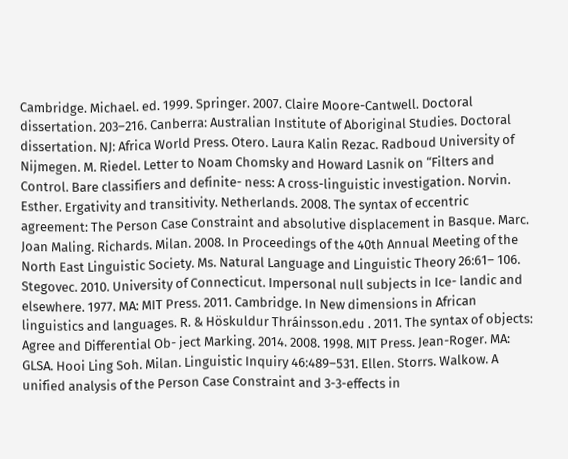Cambridge. Michael. ed. 1999. Springer. 2007. Claire Moore-Cantwell. Doctoral dissertation. 203–216. Canberra: Australian Institute of Aboriginal Studies. Doctoral dissertation. NJ: Africa World Press. Otero. Laura Kalin Rezac. Radboud University of Nijmegen. M. Riedel. Letter to Noam Chomsky and Howard Lasnik on “Filters and Control. Bare classifiers and definite- ness: A cross-linguistic investigation. Norvin. Esther. Ergativity and transitivity. Netherlands. 2008. The syntax of eccentric agreement: The Person Case Constraint and absolutive displacement in Basque. Marc. Joan Maling. Richards. Milan. 2008. In Proceedings of the 40th Annual Meeting of the North East Linguistic Society. Ms. Natural Language and Linguistic Theory 26:61– 106. Stegovec. 2010. University of Connecticut. Impersonal null subjects in Ice- landic and elsewhere. 1977. MA: MIT Press. 2011. Cambridge. In New dimensions in African linguistics and languages. R. & Höskuldur Thráinsson.edu . 2011. The syntax of objects: Agree and Differential Ob- ject Marking. 2014. 2008. 1998. MIT Press. Jean-Roger. MA: GLSA. Hooi Ling Soh. Milan. Linguistic Inquiry 46:489–531. Ellen. Storrs. Walkow. A unified analysis of the Person Case Constraint and 3-3-effects in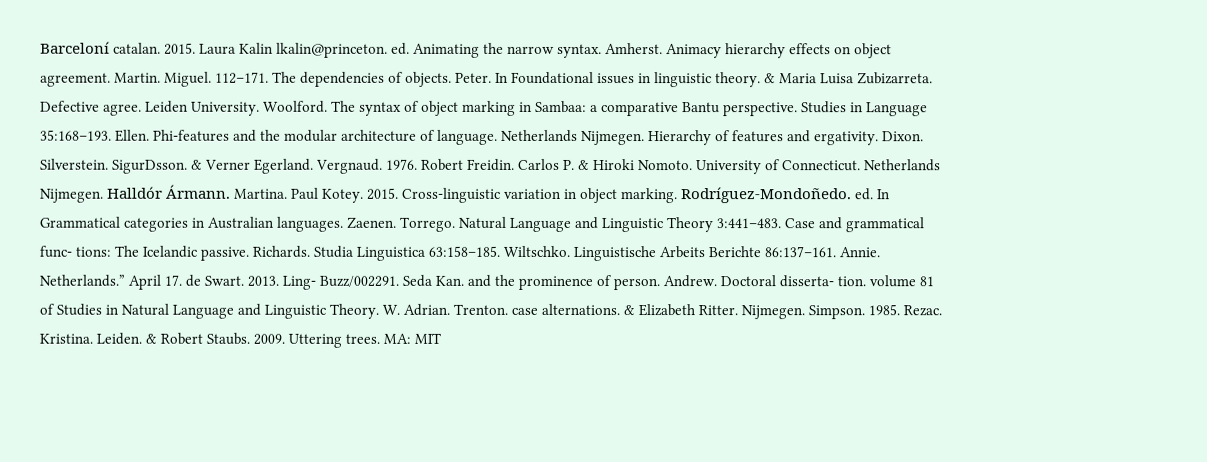Barceloní catalan. 2015. Laura Kalin lkalin@princeton. ed. Animating the narrow syntax. Amherst. Animacy hierarchy effects on object agreement. Martin. Miguel. 112–171. The dependencies of objects. Peter. In Foundational issues in linguistic theory. & Maria Luisa Zubizarreta. Defective agree. Leiden University. Woolford. The syntax of object marking in Sambaa: a comparative Bantu perspective. Studies in Language 35:168–193. Ellen. Phi-features and the modular architecture of language. Netherlands Nijmegen. Hierarchy of features and ergativity. Dixon. Silverstein. SigurDsson. & Verner Egerland. Vergnaud. 1976. Robert Freidin. Carlos P. & Hiroki Nomoto. University of Connecticut. Netherlands Nijmegen. Halldór Ármann. Martina. Paul Kotey. 2015. Cross-linguistic variation in object marking. Rodríguez-Mondoñedo. ed. In Grammatical categories in Australian languages. Zaenen. Torrego. Natural Language and Linguistic Theory 3:441–483. Case and grammatical func- tions: The Icelandic passive. Richards. Studia Linguistica 63:158–185. Wiltschko. Linguistische Arbeits Berichte 86:137–161. Annie. Netherlands.” April 17. de Swart. 2013. Ling- Buzz/002291. Seda Kan. and the prominence of person. Andrew. Doctoral disserta- tion. volume 81 of Studies in Natural Language and Linguistic Theory. W. Adrian. Trenton. case alternations. & Elizabeth Ritter. Nijmegen. Simpson. 1985. Rezac. Kristina. Leiden. & Robert Staubs. 2009. Uttering trees. MA: MIT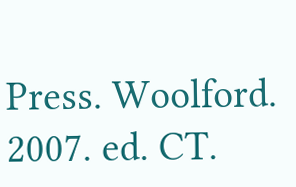Press. Woolford. 2007. ed. CT.